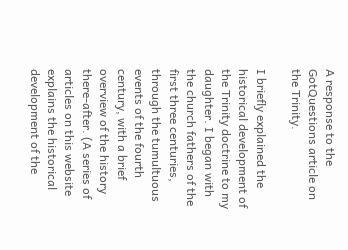A response to the GotQuestions article on the Trinity.

I briefly explained the historical development of the Trinity doctrine to my daughter. I began with the church fathers of the first three centuries, through the tumultuous events of the fourth century, with a brief overview of the history there-after. (A series of articles on this website explains the historical development of the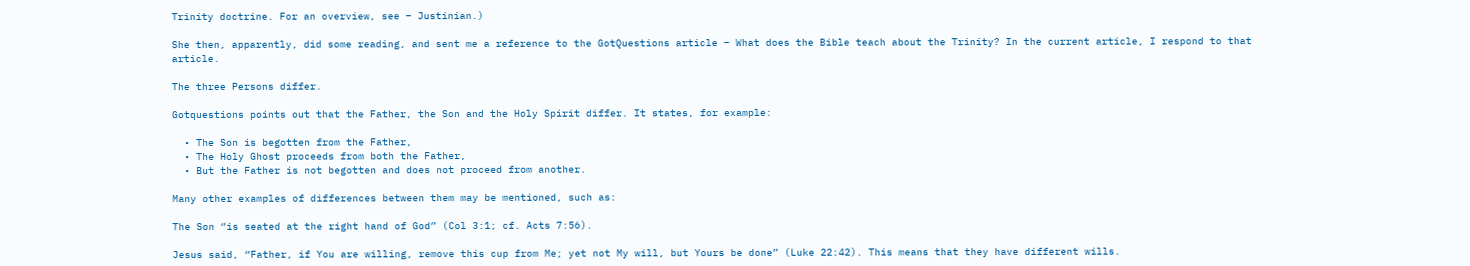Trinity doctrine. For an overview, see – Justinian.)

She then, apparently, did some reading, and sent me a reference to the GotQuestions article – What does the Bible teach about the Trinity? In the current article, I respond to that article.

The three Persons differ.

Gotquestions points out that the Father, the Son and the Holy Spirit differ. It states, for example:

  • The Son is begotten from the Father,
  • The Holy Ghost proceeds from both the Father,
  • But the Father is not begotten and does not proceed from another.

Many other examples of differences between them may be mentioned, such as:

The Son “is seated at the right hand of God” (Col 3:1; cf. Acts 7:56).

Jesus said, “Father, if You are willing, remove this cup from Me; yet not My will, but Yours be done” (Luke 22:42). This means that they have different wills.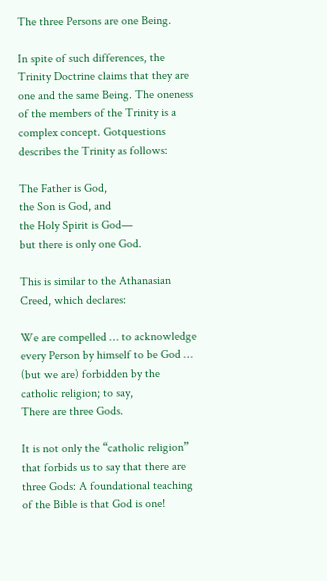The three Persons are one Being.

In spite of such differences, the Trinity Doctrine claims that they are one and the same Being. The oneness of the members of the Trinity is a complex concept. Gotquestions describes the Trinity as follows:

The Father is God,
the Son is God, and
the Holy Spirit is God—
but there is only one God.

This is similar to the Athanasian Creed, which declares:

We are compelled … to acknowledge
every Person by himself to be God …
(but we are) forbidden by the catholic religion; to say,
There are three Gods.

It is not only the “catholic religion” that forbids us to say that there are three Gods: A foundational teaching of the Bible is that God is one!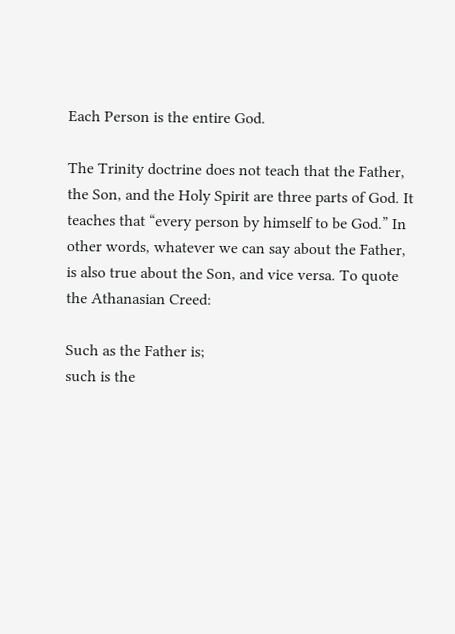Each Person is the entire God.

The Trinity doctrine does not teach that the Father, the Son, and the Holy Spirit are three parts of God. It teaches that “every person by himself to be God.” In other words, whatever we can say about the Father, is also true about the Son, and vice versa. To quote the Athanasian Creed:

Such as the Father is;
such is the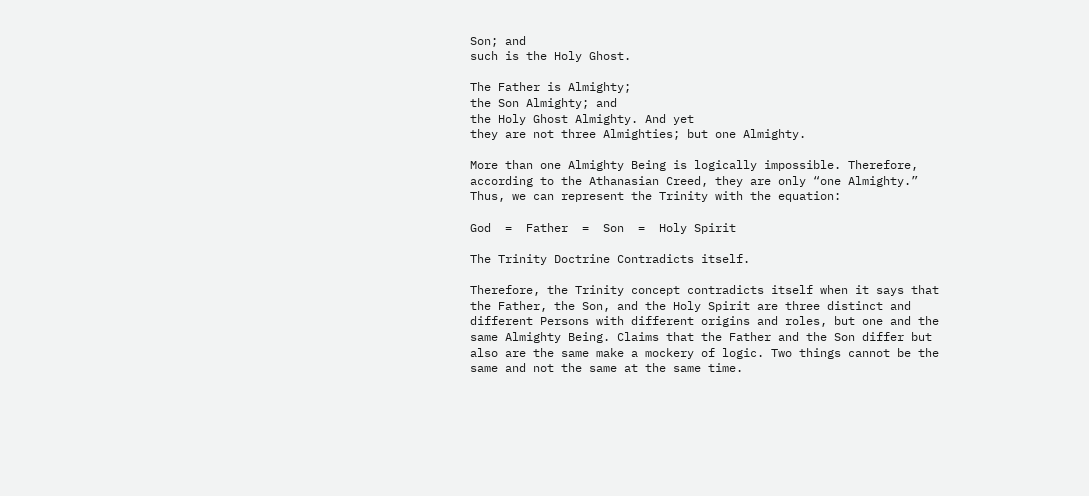Son; and
such is the Holy Ghost.

The Father is Almighty;
the Son Almighty; and
the Holy Ghost Almighty. And yet
they are not three Almighties; but one Almighty.

More than one Almighty Being is logically impossible. Therefore, according to the Athanasian Creed, they are only “one Almighty.” Thus, we can represent the Trinity with the equation:

God  =  Father  =  Son  =  Holy Spirit

The Trinity Doctrine Contradicts itself.

Therefore, the Trinity concept contradicts itself when it says that the Father, the Son, and the Holy Spirit are three distinct and different Persons with different origins and roles, but one and the same Almighty Being. Claims that the Father and the Son differ but also are the same make a mockery of logic. Two things cannot be the same and not the same at the same time.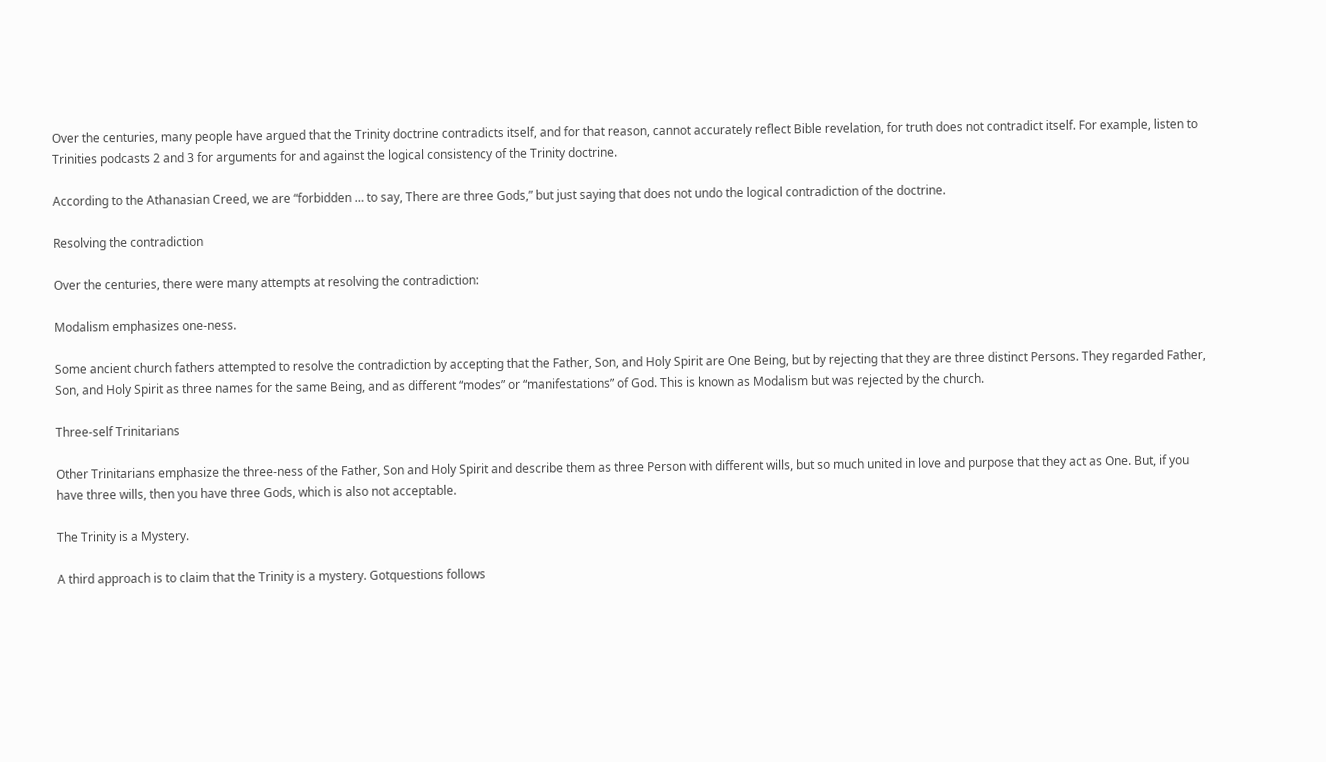Over the centuries, many people have argued that the Trinity doctrine contradicts itself, and for that reason, cannot accurately reflect Bible revelation, for truth does not contradict itself. For example, listen to Trinities podcasts 2 and 3 for arguments for and against the logical consistency of the Trinity doctrine.

According to the Athanasian Creed, we are “forbidden … to say, There are three Gods,” but just saying that does not undo the logical contradiction of the doctrine.

Resolving the contradiction

Over the centuries, there were many attempts at resolving the contradiction:

Modalism emphasizes one-ness.

Some ancient church fathers attempted to resolve the contradiction by accepting that the Father, Son, and Holy Spirit are One Being, but by rejecting that they are three distinct Persons. They regarded Father, Son, and Holy Spirit as three names for the same Being, and as different “modes” or “manifestations” of God. This is known as Modalism but was rejected by the church.

Three-self Trinitarians

Other Trinitarians emphasize the three-ness of the Father, Son and Holy Spirit and describe them as three Person with different wills, but so much united in love and purpose that they act as One. But, if you have three wills, then you have three Gods, which is also not acceptable.

The Trinity is a Mystery.

A third approach is to claim that the Trinity is a mystery. Gotquestions follows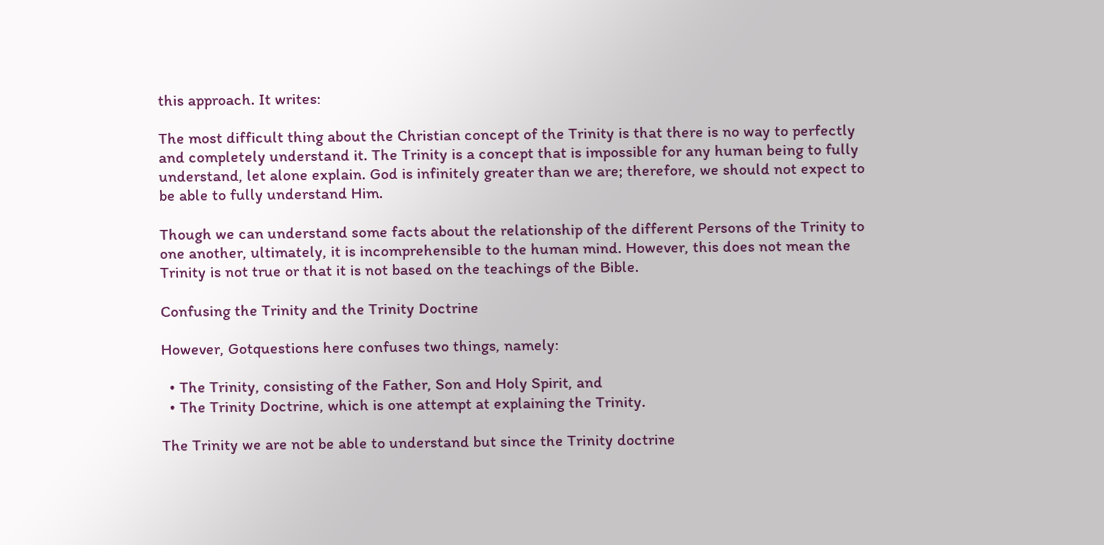this approach. It writes:

The most difficult thing about the Christian concept of the Trinity is that there is no way to perfectly and completely understand it. The Trinity is a concept that is impossible for any human being to fully understand, let alone explain. God is infinitely greater than we are; therefore, we should not expect to be able to fully understand Him.

Though we can understand some facts about the relationship of the different Persons of the Trinity to one another, ultimately, it is incomprehensible to the human mind. However, this does not mean the Trinity is not true or that it is not based on the teachings of the Bible.

Confusing the Trinity and the Trinity Doctrine

However, Gotquestions here confuses two things, namely:

  • The Trinity, consisting of the Father, Son and Holy Spirit, and
  • The Trinity Doctrine, which is one attempt at explaining the Trinity.

The Trinity we are not be able to understand but since the Trinity doctrine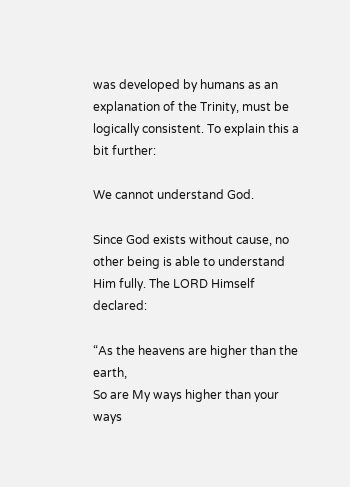was developed by humans as an explanation of the Trinity, must be logically consistent. To explain this a bit further:

We cannot understand God.

Since God exists without cause, no other being is able to understand Him fully. The LORD Himself declared:

“As the heavens are higher than the earth,
So are My ways higher than your ways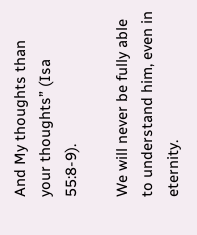And My thoughts than your thoughts” (Isa 55:8-9).

We will never be fully able to understand him, even in eternity.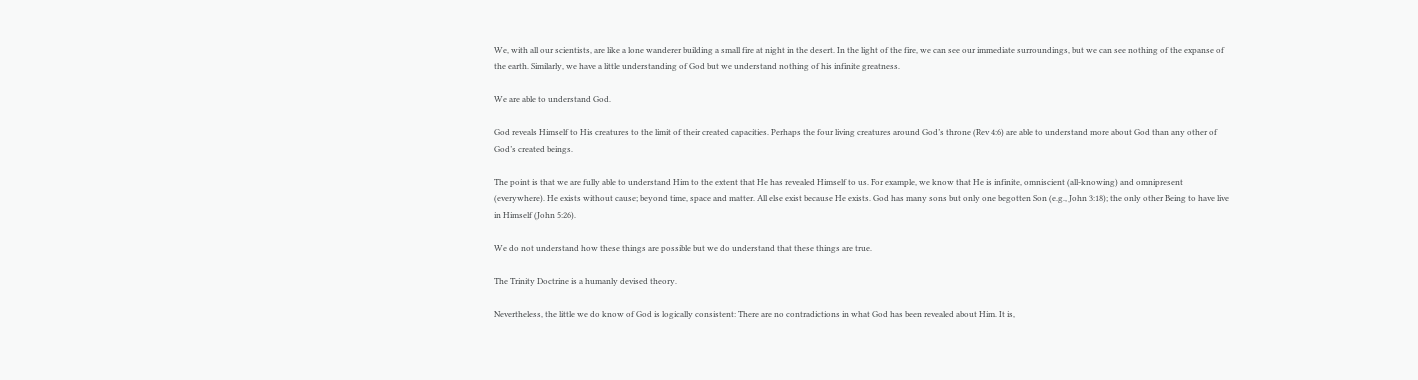We, with all our scientists, are like a lone wanderer building a small fire at night in the desert. In the light of the fire, we can see our immediate surroundings, but we can see nothing of the expanse of the earth. Similarly, we have a little understanding of God but we understand nothing of his infinite greatness.

We are able to understand God.

God reveals Himself to His creatures to the limit of their created capacities. Perhaps the four living creatures around God’s throne (Rev 4:6) are able to understand more about God than any other of God’s created beings.

The point is that we are fully able to understand Him to the extent that He has revealed Himself to us. For example, we know that He is infinite, omniscient (all-knowing) and omnipresent (everywhere). He exists without cause; beyond time, space and matter. All else exist because He exists. God has many sons but only one begotten Son (e.g., John 3:18); the only other Being to have live in Himself (John 5:26).

We do not understand how these things are possible but we do understand that these things are true.

The Trinity Doctrine is a humanly devised theory.

Nevertheless, the little we do know of God is logically consistent: There are no contradictions in what God has been revealed about Him. It is,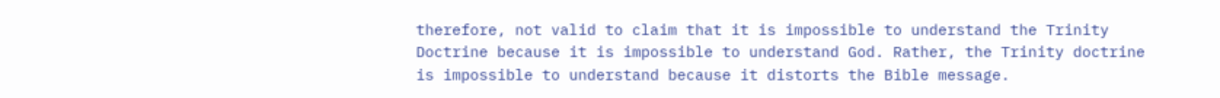therefore, not valid to claim that it is impossible to understand the Trinity Doctrine because it is impossible to understand God. Rather, the Trinity doctrine is impossible to understand because it distorts the Bible message.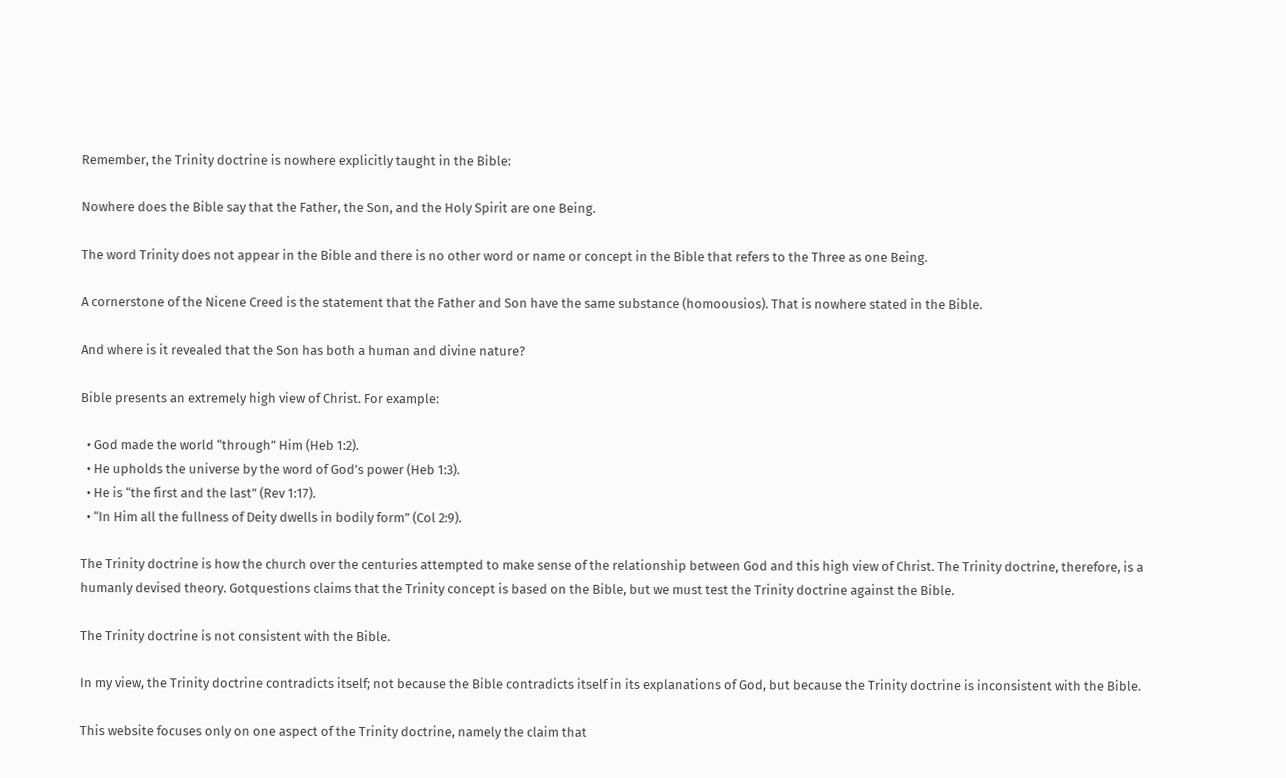Remember, the Trinity doctrine is nowhere explicitly taught in the Bible:

Nowhere does the Bible say that the Father, the Son, and the Holy Spirit are one Being.

The word Trinity does not appear in the Bible and there is no other word or name or concept in the Bible that refers to the Three as one Being.

A cornerstone of the Nicene Creed is the statement that the Father and Son have the same substance (homoousios). That is nowhere stated in the Bible.

And where is it revealed that the Son has both a human and divine nature?

Bible presents an extremely high view of Christ. For example:

  • God made the world “through” Him (Heb 1:2).
  • He upholds the universe by the word of God’s power (Heb 1:3).
  • He is “the first and the last” (Rev 1:17).
  • “In Him all the fullness of Deity dwells in bodily form” (Col 2:9).

The Trinity doctrine is how the church over the centuries attempted to make sense of the relationship between God and this high view of Christ. The Trinity doctrine, therefore, is a humanly devised theory. Gotquestions claims that the Trinity concept is based on the Bible, but we must test the Trinity doctrine against the Bible.

The Trinity doctrine is not consistent with the Bible.

In my view, the Trinity doctrine contradicts itself; not because the Bible contradicts itself in its explanations of God, but because the Trinity doctrine is inconsistent with the Bible.

This website focuses only on one aspect of the Trinity doctrine, namely the claim that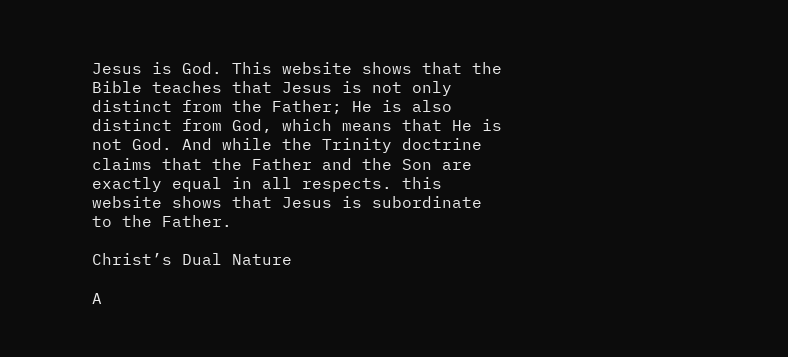Jesus is God. This website shows that the Bible teaches that Jesus is not only distinct from the Father; He is also distinct from God, which means that He is not God. And while the Trinity doctrine claims that the Father and the Son are exactly equal in all respects. this website shows that Jesus is subordinate to the Father.

Christ’s Dual Nature

A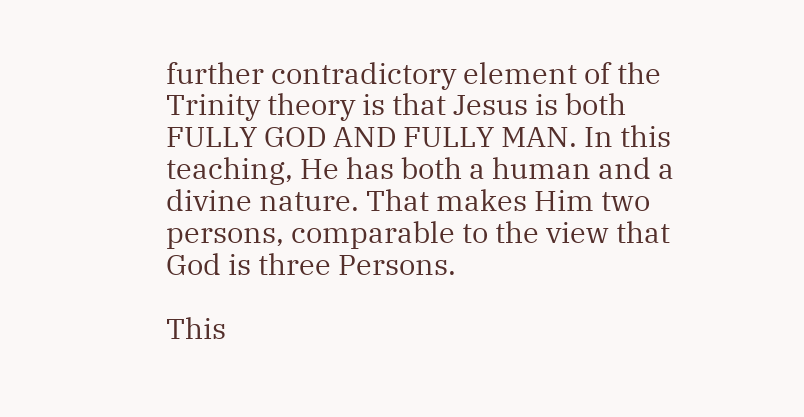further contradictory element of the Trinity theory is that Jesus is both FULLY GOD AND FULLY MAN. In this teaching, He has both a human and a divine nature. That makes Him two persons, comparable to the view that God is three Persons.

This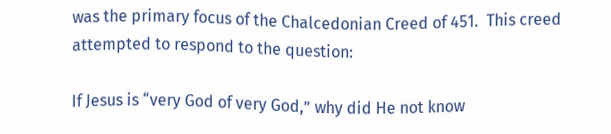was the primary focus of the Chalcedonian Creed of 451.  This creed attempted to respond to the question:

If Jesus is “very God of very God,” why did He not know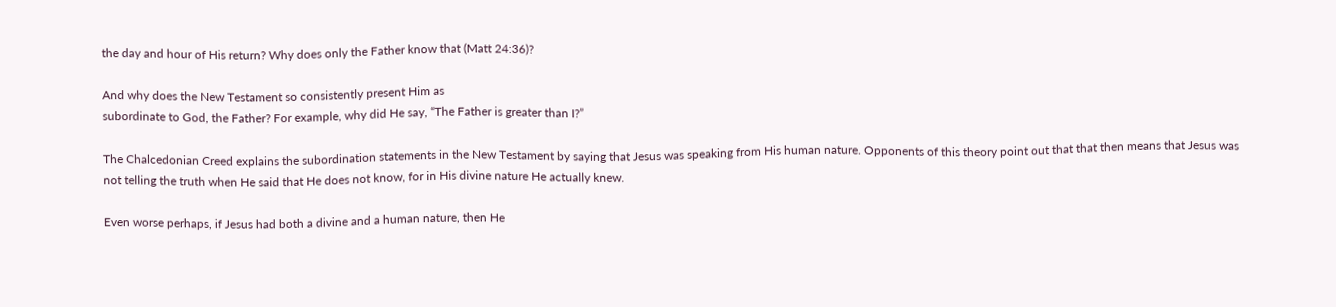the day and hour of His return? Why does only the Father know that (Matt 24:36)?

And why does the New Testament so consistently present Him as
subordinate to God, the Father? For example, why did He say, “The Father is greater than I?”

The Chalcedonian Creed explains the subordination statements in the New Testament by saying that Jesus was speaking from His human nature. Opponents of this theory point out that that then means that Jesus was not telling the truth when He said that He does not know, for in His divine nature He actually knew.

Even worse perhaps, if Jesus had both a divine and a human nature, then He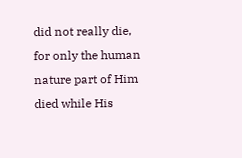did not really die, for only the human nature part of Him died while His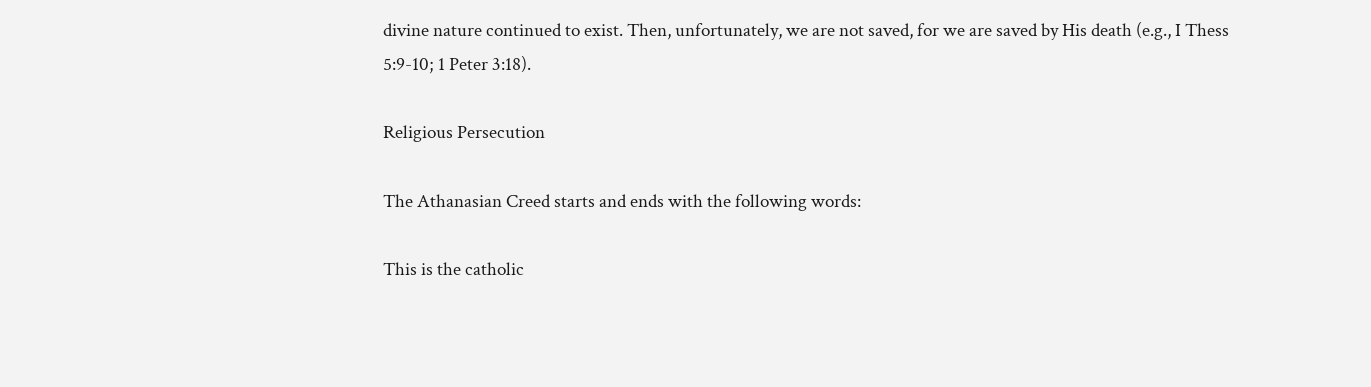divine nature continued to exist. Then, unfortunately, we are not saved, for we are saved by His death (e.g., I Thess 5:9-10; 1 Peter 3:18).

Religious Persecution

The Athanasian Creed starts and ends with the following words:

This is the catholic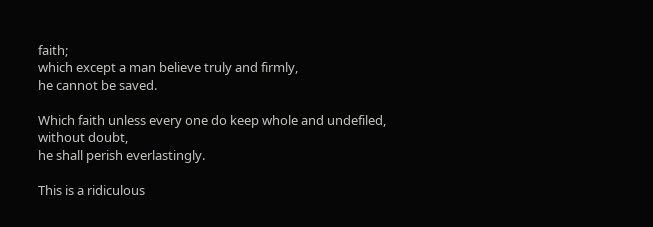faith;
which except a man believe truly and firmly,
he cannot be saved.

Which faith unless every one do keep whole and undefiled,
without doubt,
he shall perish everlastingly.

This is a ridiculous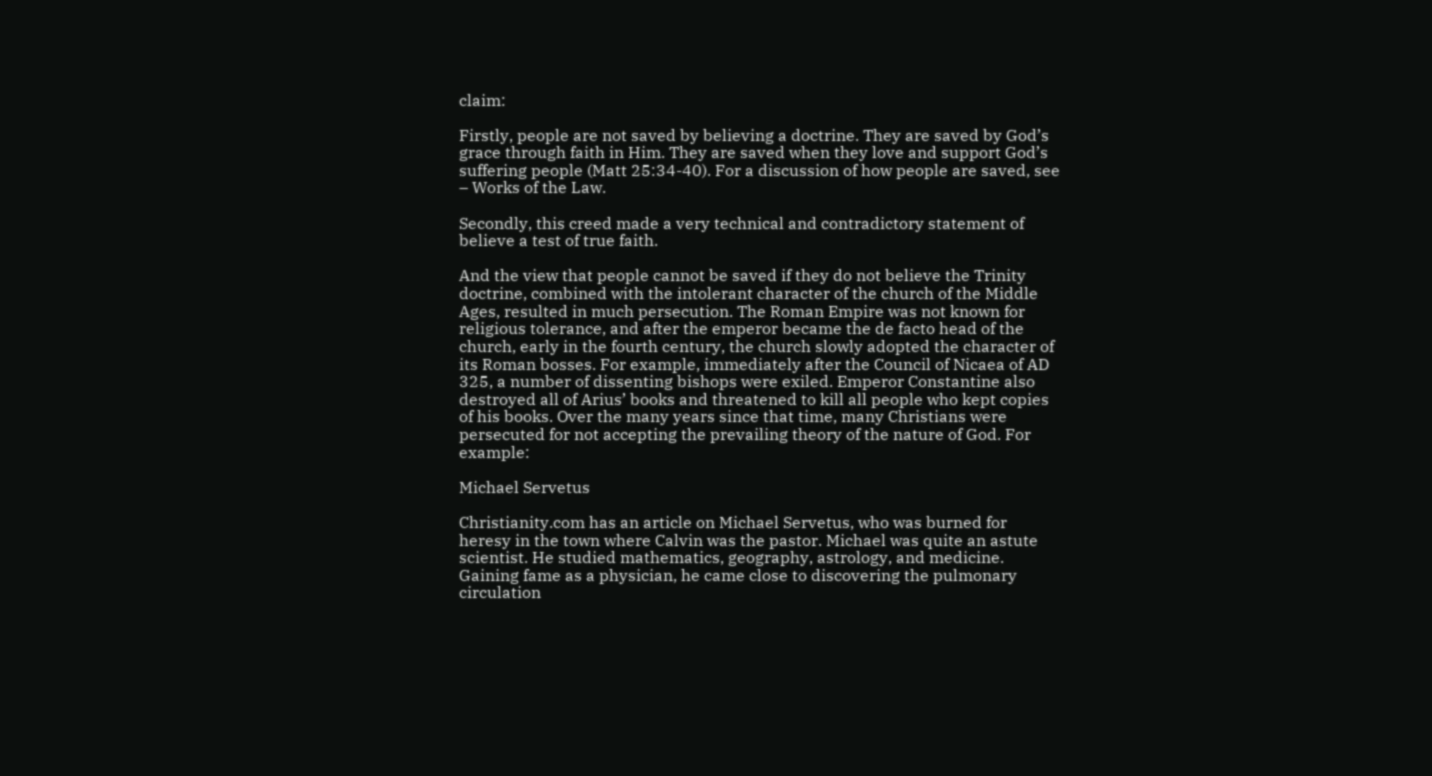claim:

Firstly, people are not saved by believing a doctrine. They are saved by God’s grace through faith in Him. They are saved when they love and support God’s suffering people (Matt 25:34-40). For a discussion of how people are saved, see – Works of the Law.

Secondly, this creed made a very technical and contradictory statement of believe a test of true faith.

And the view that people cannot be saved if they do not believe the Trinity doctrine, combined with the intolerant character of the church of the Middle Ages, resulted in much persecution. The Roman Empire was not known for religious tolerance, and after the emperor became the de facto head of the church, early in the fourth century, the church slowly adopted the character of its Roman bosses. For example, immediately after the Council of Nicaea of AD 325, a number of dissenting bishops were exiled. Emperor Constantine also destroyed all of Arius’ books and threatened to kill all people who kept copies of his books. Over the many years since that time, many Christians were persecuted for not accepting the prevailing theory of the nature of God. For example:

Michael Servetus

Christianity.com has an article on Michael Servetus, who was burned for heresy in the town where Calvin was the pastor. Michael was quite an astute scientist. He studied mathematics, geography, astrology, and medicine. Gaining fame as a physician, he came close to discovering the pulmonary circulation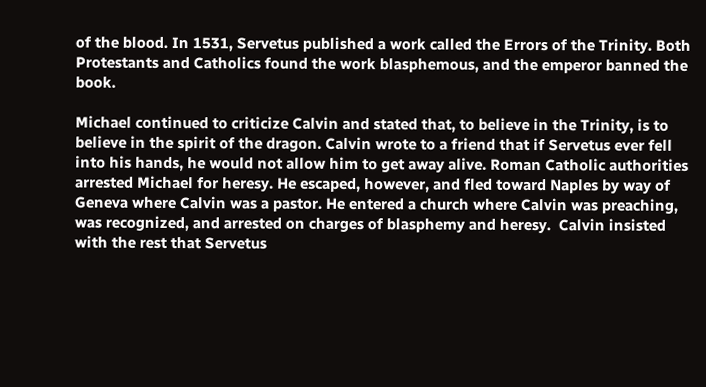of the blood. In 1531, Servetus published a work called the Errors of the Trinity. Both Protestants and Catholics found the work blasphemous, and the emperor banned the book.

Michael continued to criticize Calvin and stated that, to believe in the Trinity, is to believe in the spirit of the dragon. Calvin wrote to a friend that if Servetus ever fell into his hands, he would not allow him to get away alive. Roman Catholic authorities arrested Michael for heresy. He escaped, however, and fled toward Naples by way of Geneva where Calvin was a pastor. He entered a church where Calvin was preaching, was recognized, and arrested on charges of blasphemy and heresy.  Calvin insisted with the rest that Servetus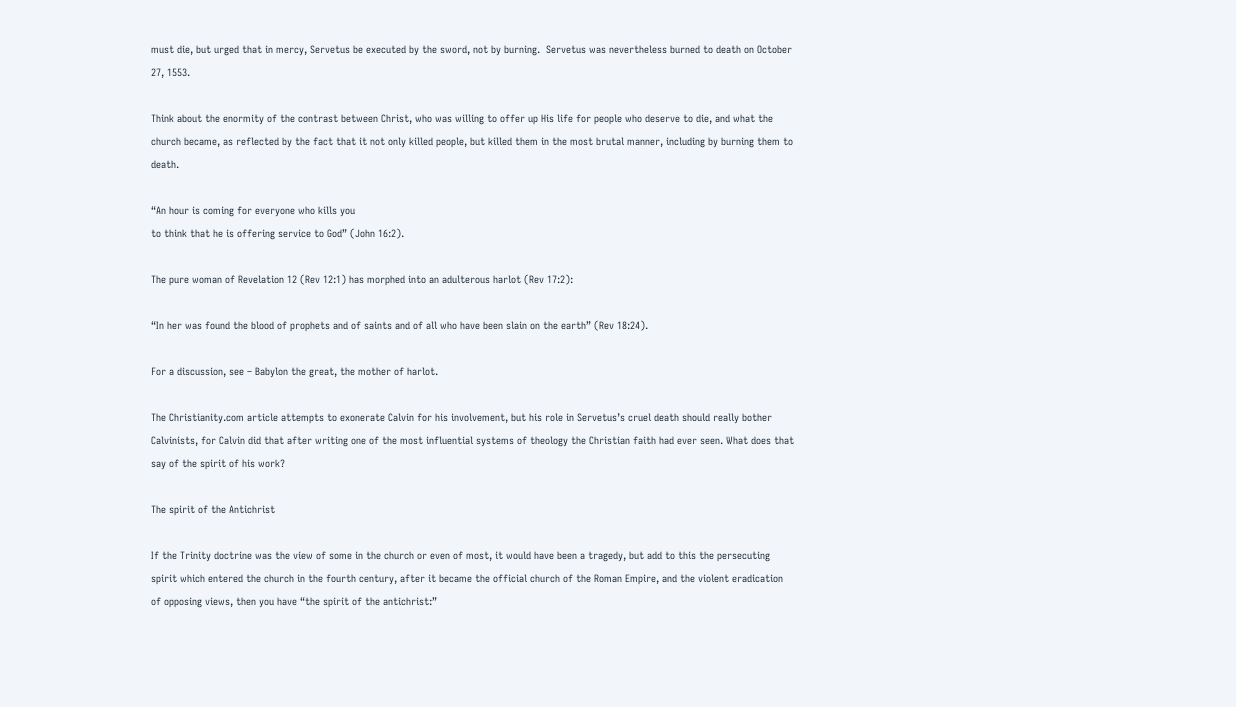must die, but urged that in mercy, Servetus be executed by the sword, not by burning.  Servetus was nevertheless burned to death on October 27, 1553.

Think about the enormity of the contrast between Christ, who was willing to offer up His life for people who deserve to die, and what the church became, as reflected by the fact that it not only killed people, but killed them in the most brutal manner, including by burning them to death.

“An hour is coming for everyone who kills you
to think that he is offering service to God” (John 16:2).

The pure woman of Revelation 12 (Rev 12:1) has morphed into an adulterous harlot (Rev 17:2):

“In her was found the blood of prophets and of saints and of all who have been slain on the earth” (Rev 18:24).

For a discussion, see – Babylon the great, the mother of harlot.

The Christianity.com article attempts to exonerate Calvin for his involvement, but his role in Servetus’s cruel death should really bother Calvinists, for Calvin did that after writing one of the most influential systems of theology the Christian faith had ever seen. What does that say of the spirit of his work?

The spirit of the Antichrist

If the Trinity doctrine was the view of some in the church or even of most, it would have been a tragedy, but add to this the persecuting spirit which entered the church in the fourth century, after it became the official church of the Roman Empire, and the violent eradication of opposing views, then you have “the spirit of the antichrist:”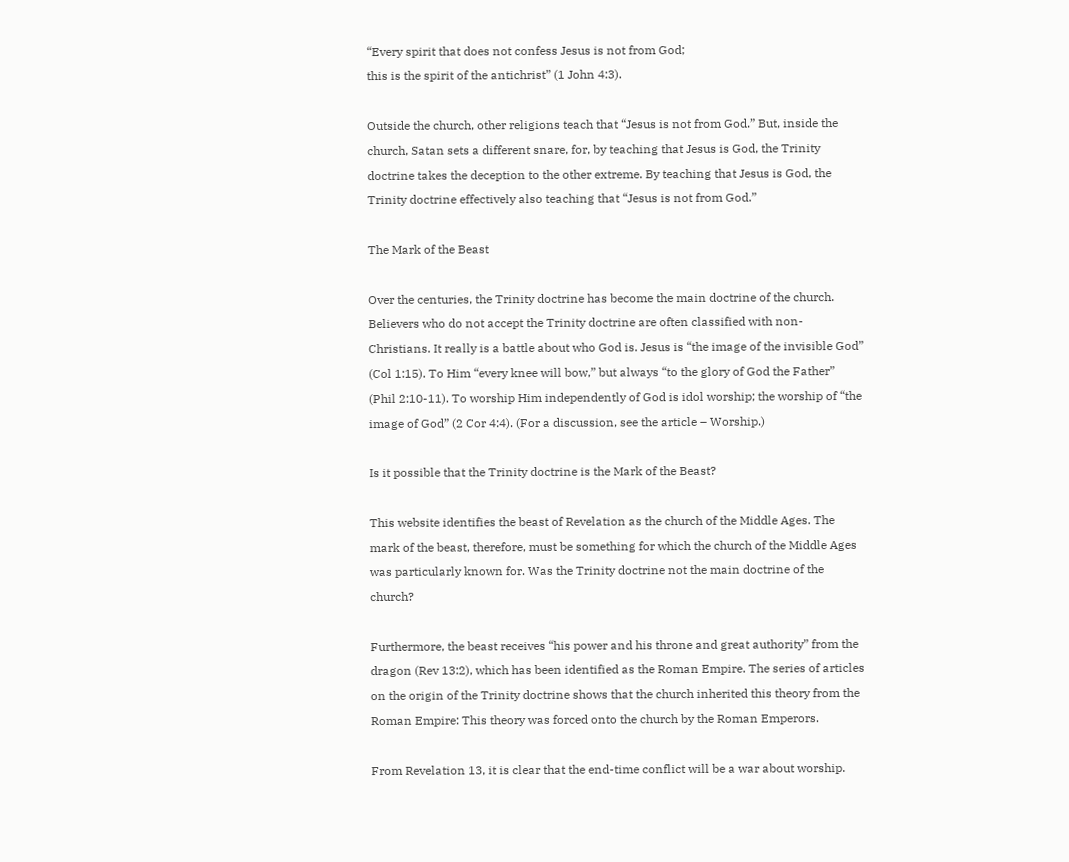“Every spirit that does not confess Jesus is not from God;
this is the spirit of the antichrist” (1 John 4:3).

Outside the church, other religions teach that “Jesus is not from God.” But, inside the church, Satan sets a different snare, for, by teaching that Jesus is God, the Trinity doctrine takes the deception to the other extreme. By teaching that Jesus is God, the Trinity doctrine effectively also teaching that “Jesus is not from God.”

The Mark of the Beast

Over the centuries, the Trinity doctrine has become the main doctrine of the church. Believers who do not accept the Trinity doctrine are often classified with non-Christians. It really is a battle about who God is. Jesus is “the image of the invisible God” (Col 1:15). To Him “every knee will bow,” but always “to the glory of God the Father” (Phil 2:10-11). To worship Him independently of God is idol worship; the worship of “the image of God” (2 Cor 4:4). (For a discussion, see the article – Worship.)

Is it possible that the Trinity doctrine is the Mark of the Beast?

This website identifies the beast of Revelation as the church of the Middle Ages. The mark of the beast, therefore, must be something for which the church of the Middle Ages was particularly known for. Was the Trinity doctrine not the main doctrine of the church?

Furthermore, the beast receives “his power and his throne and great authority” from the dragon (Rev 13:2), which has been identified as the Roman Empire. The series of articles on the origin of the Trinity doctrine shows that the church inherited this theory from the Roman Empire: This theory was forced onto the church by the Roman Emperors.

From Revelation 13, it is clear that the end-time conflict will be a war about worship.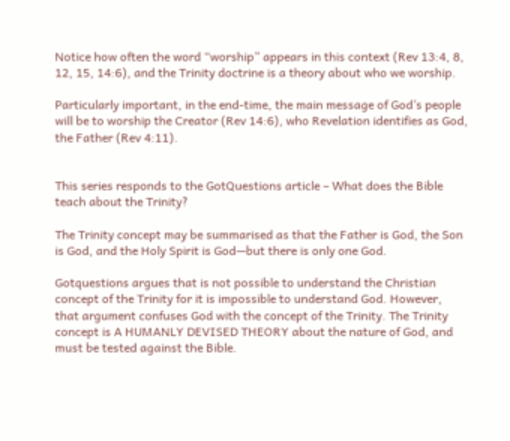Notice how often the word “worship” appears in this context (Rev 13:4, 8, 12, 15, 14:6), and the Trinity doctrine is a theory about who we worship.

Particularly important, in the end-time, the main message of God’s people will be to worship the Creator (Rev 14:6), who Revelation identifies as God, the Father (Rev 4:11).


This series responds to the GotQuestions article – What does the Bible teach about the Trinity?

The Trinity concept may be summarised as that the Father is God, the Son is God, and the Holy Spirit is God—but there is only one God.

Gotquestions argues that is not possible to understand the Christian concept of the Trinity for it is impossible to understand God. However, that argument confuses God with the concept of the Trinity. The Trinity concept is A HUMANLY DEVISED THEORY about the nature of God, and must be tested against the Bible.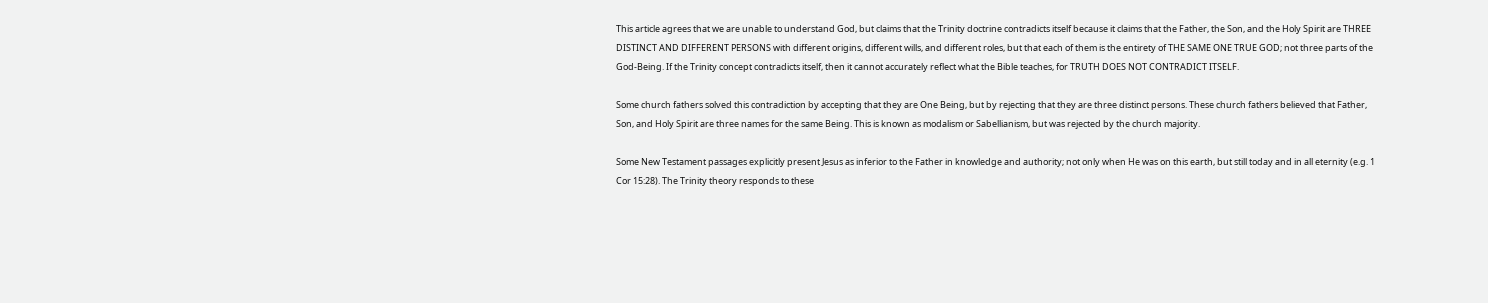This article agrees that we are unable to understand God, but claims that the Trinity doctrine contradicts itself because it claims that the Father, the Son, and the Holy Spirit are THREE DISTINCT AND DIFFERENT PERSONS with different origins, different wills, and different roles, but that each of them is the entirety of THE SAME ONE TRUE GOD; not three parts of the God-Being. If the Trinity concept contradicts itself, then it cannot accurately reflect what the Bible teaches, for TRUTH DOES NOT CONTRADICT ITSELF.

Some church fathers solved this contradiction by accepting that they are One Being, but by rejecting that they are three distinct persons. These church fathers believed that Father, Son, and Holy Spirit are three names for the same Being. This is known as modalism or Sabellianism, but was rejected by the church majority.

Some New Testament passages explicitly present Jesus as inferior to the Father in knowledge and authority; not only when He was on this earth, but still today and in all eternity (e.g. 1 Cor 15:28). The Trinity theory responds to these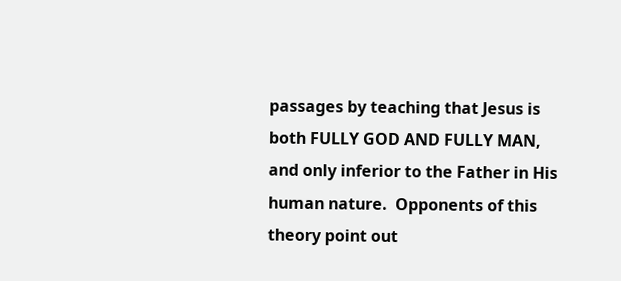passages by teaching that Jesus is both FULLY GOD AND FULLY MAN, and only inferior to the Father in His human nature.  Opponents of this theory point out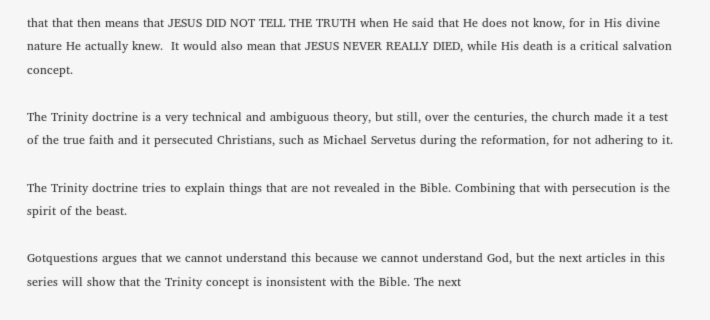that that then means that JESUS DID NOT TELL THE TRUTH when He said that He does not know, for in His divine nature He actually knew.  It would also mean that JESUS NEVER REALLY DIED, while His death is a critical salvation concept.

The Trinity doctrine is a very technical and ambiguous theory, but still, over the centuries, the church made it a test of the true faith and it persecuted Christians, such as Michael Servetus during the reformation, for not adhering to it.

The Trinity doctrine tries to explain things that are not revealed in the Bible. Combining that with persecution is the spirit of the beast.

Gotquestions argues that we cannot understand this because we cannot understand God, but the next articles in this series will show that the Trinity concept is inonsistent with the Bible. The next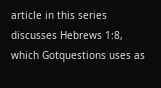article in this series discusses Hebrews 1:8, which Gotquestions uses as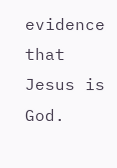evidence that Jesus is God.